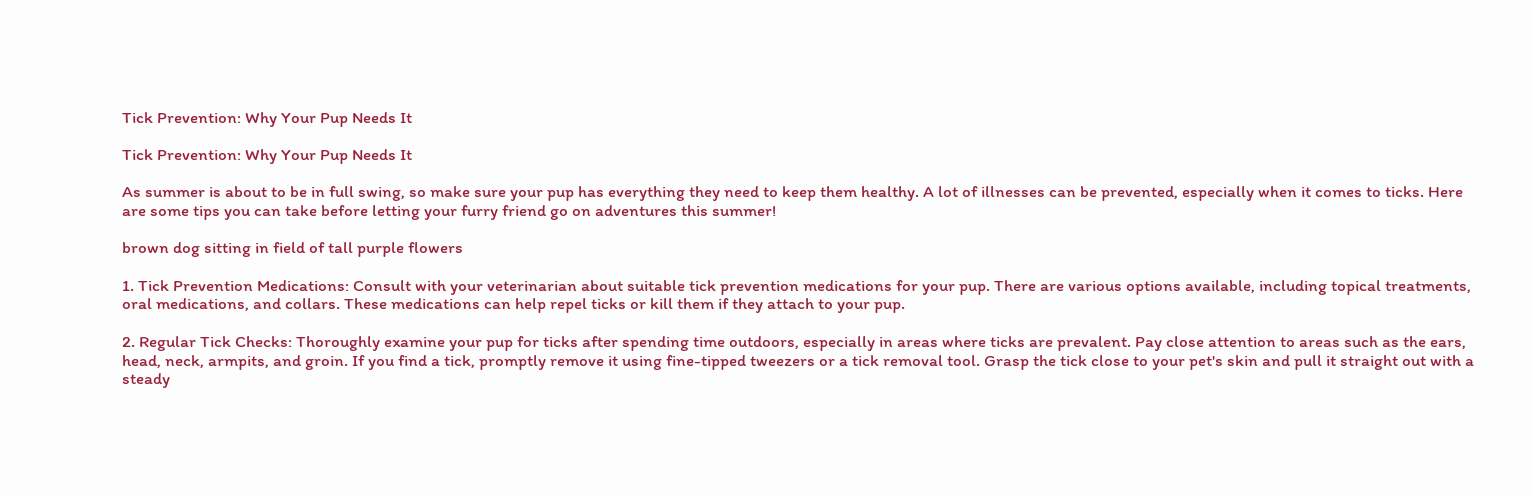Tick Prevention: Why Your Pup Needs It

Tick Prevention: Why Your Pup Needs It

As summer is about to be in full swing, so make sure your pup has everything they need to keep them healthy. A lot of illnesses can be prevented, especially when it comes to ticks. Here are some tips you can take before letting your furry friend go on adventures this summer!

brown dog sitting in field of tall purple flowers

1. Tick Prevention Medications: Consult with your veterinarian about suitable tick prevention medications for your pup. There are various options available, including topical treatments, oral medications, and collars. These medications can help repel ticks or kill them if they attach to your pup.

2. Regular Tick Checks: Thoroughly examine your pup for ticks after spending time outdoors, especially in areas where ticks are prevalent. Pay close attention to areas such as the ears, head, neck, armpits, and groin. If you find a tick, promptly remove it using fine-tipped tweezers or a tick removal tool. Grasp the tick close to your pet's skin and pull it straight out with a steady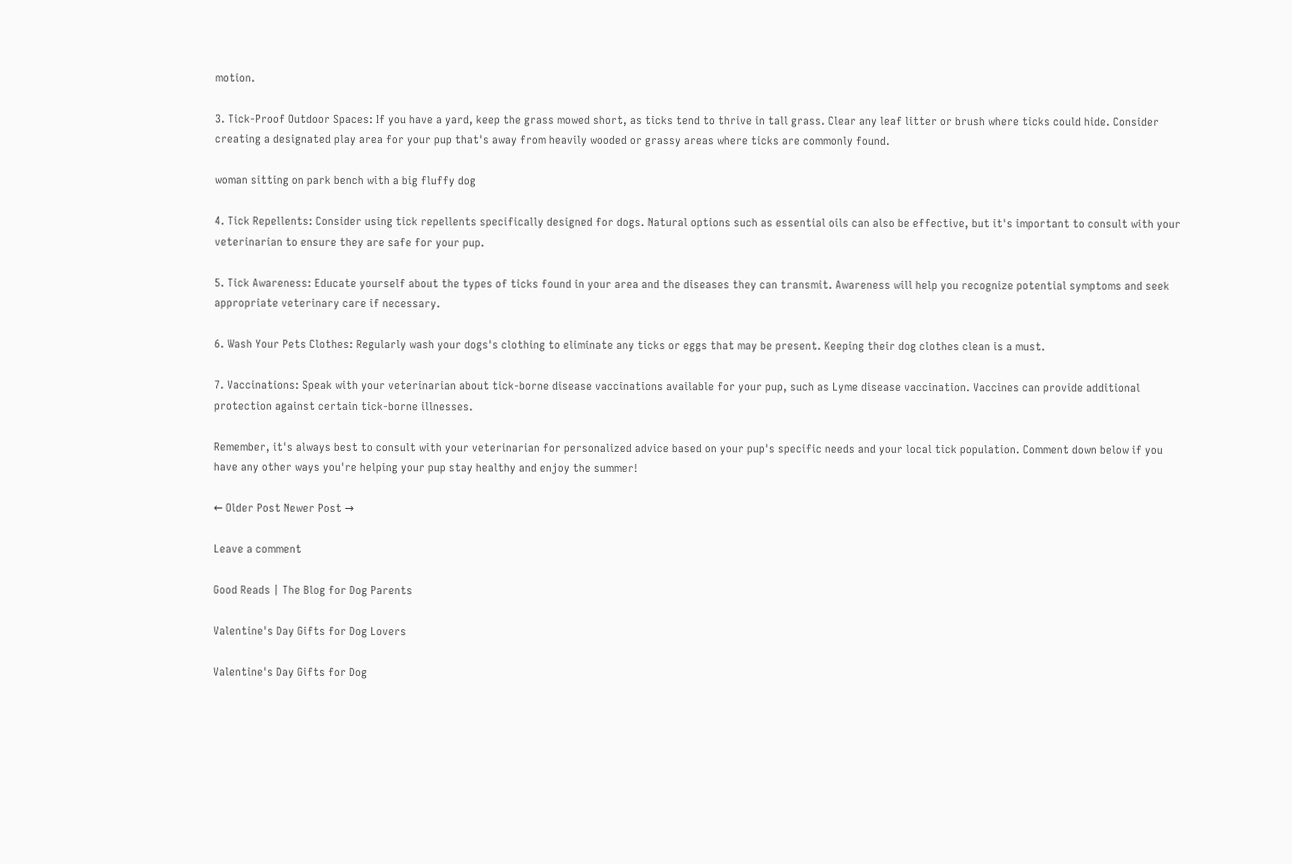motion.

3. Tick-Proof Outdoor Spaces: If you have a yard, keep the grass mowed short, as ticks tend to thrive in tall grass. Clear any leaf litter or brush where ticks could hide. Consider creating a designated play area for your pup that's away from heavily wooded or grassy areas where ticks are commonly found.

woman sitting on park bench with a big fluffy dog

4. Tick Repellents: Consider using tick repellents specifically designed for dogs. Natural options such as essential oils can also be effective, but it's important to consult with your veterinarian to ensure they are safe for your pup.

5. Tick Awareness: Educate yourself about the types of ticks found in your area and the diseases they can transmit. Awareness will help you recognize potential symptoms and seek appropriate veterinary care if necessary.

6. Wash Your Pets Clothes: Regularly wash your dogs's clothing to eliminate any ticks or eggs that may be present. Keeping their dog clothes clean is a must.

7. Vaccinations: Speak with your veterinarian about tick-borne disease vaccinations available for your pup, such as Lyme disease vaccination. Vaccines can provide additional protection against certain tick-borne illnesses.

Remember, it's always best to consult with your veterinarian for personalized advice based on your pup's specific needs and your local tick population. Comment down below if you have any other ways you're helping your pup stay healthy and enjoy the summer!

← Older Post Newer Post →

Leave a comment

Good Reads | The Blog for Dog Parents

Valentine's Day Gifts for Dog Lovers

Valentine's Day Gifts for Dog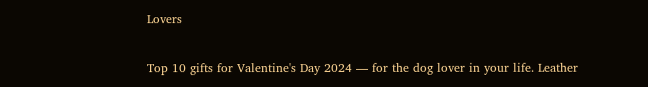Lovers

Top 10 gifts for Valentine's Day 2024 — for the dog lover in your life. Leather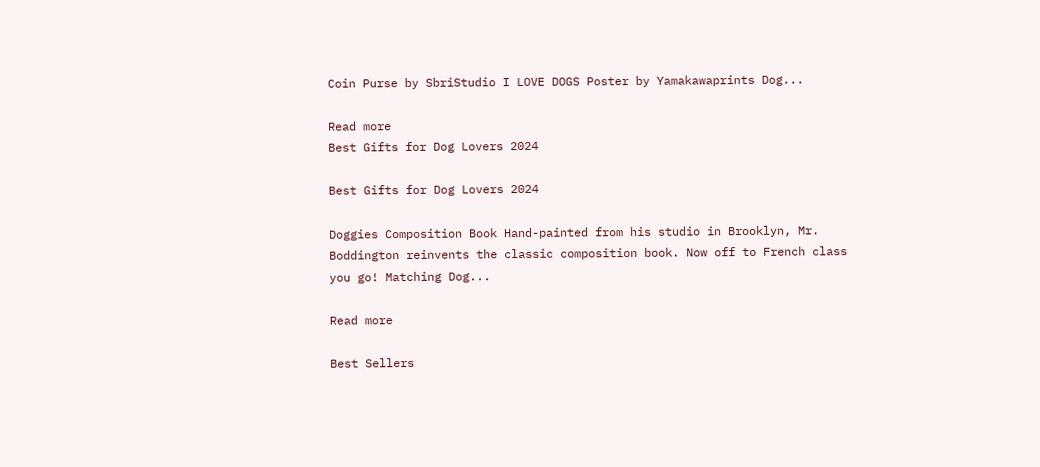Coin Purse by SbriStudio I LOVE DOGS Poster by Yamakawaprints Dog...

Read more
Best Gifts for Dog Lovers 2024

Best Gifts for Dog Lovers 2024

Doggies Composition Book Hand-painted from his studio in Brooklyn, Mr. Boddington reinvents the classic composition book. Now off to French class you go! Matching Dog...

Read more

Best Sellers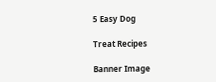5 Easy Dog

Treat Recipes

Banner Image